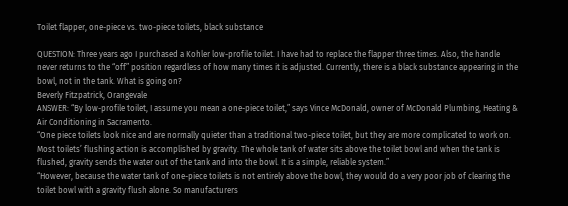Toilet flapper, one-piece vs. two-piece toilets, black substance

QUESTION: Three years ago I purchased a Kohler low-profile toilet. I have had to replace the flapper three times. Also, the handle never returns to the “off” position regardless of how many times it is adjusted. Currently, there is a black substance appearing in the bowl, not in the tank. What is going on?
Beverly Fitzpatrick, Orangevale
ANSWER: “By low-profile toilet, I assume you mean a one-piece toilet,” says Vince McDonald, owner of McDonald Plumbing, Heating & Air Conditioning in Sacramento.
“One piece toilets look nice and are normally quieter than a traditional two-piece toilet, but they are more complicated to work on. Most toilets’ flushing action is accomplished by gravity. The whole tank of water sits above the toilet bowl and when the tank is flushed, gravity sends the water out of the tank and into the bowl. It is a simple, reliable system.”
“However, because the water tank of one-piece toilets is not entirely above the bowl, they would do a very poor job of clearing the toilet bowl with a gravity flush alone. So manufacturers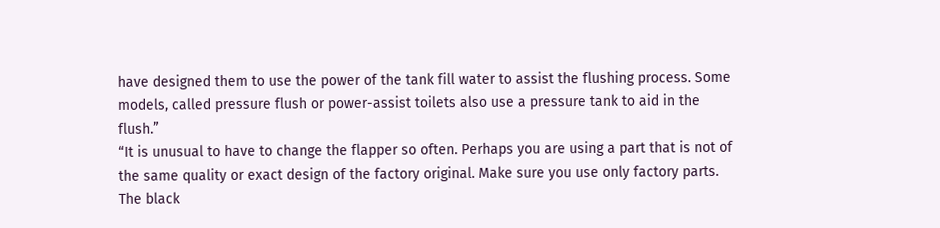have designed them to use the power of the tank fill water to assist the flushing process. Some models, called pressure flush or power-assist toilets also use a pressure tank to aid in the flush.”
“It is unusual to have to change the flapper so often. Perhaps you are using a part that is not of the same quality or exact design of the factory original. Make sure you use only factory parts. The black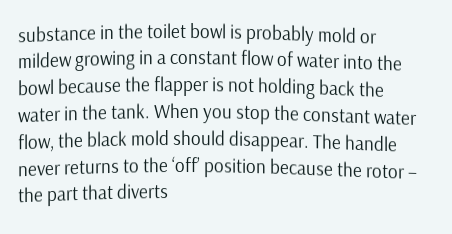substance in the toilet bowl is probably mold or mildew growing in a constant flow of water into the bowl because the flapper is not holding back the water in the tank. When you stop the constant water flow, the black mold should disappear. The handle never returns to the ‘off’ position because the rotor – the part that diverts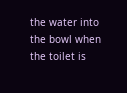the water into the bowl when the toilet is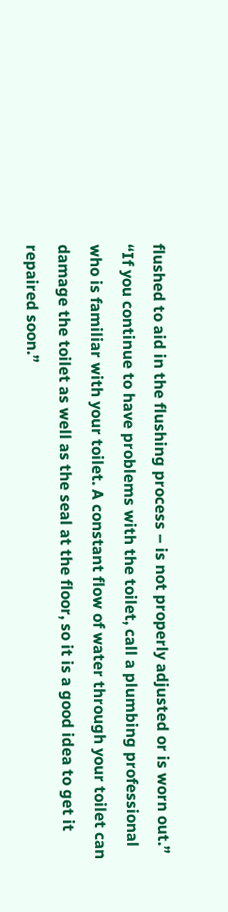flushed to aid in the flushing process – is not properly adjusted or is worn out.”
“If you continue to have problems with the toilet, call a plumbing professional who is familiar with your toilet. A constant flow of water through your toilet can damage the toilet as well as the seal at the floor, so it is a good idea to get it repaired soon.”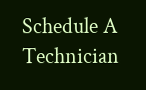Schedule A Technician